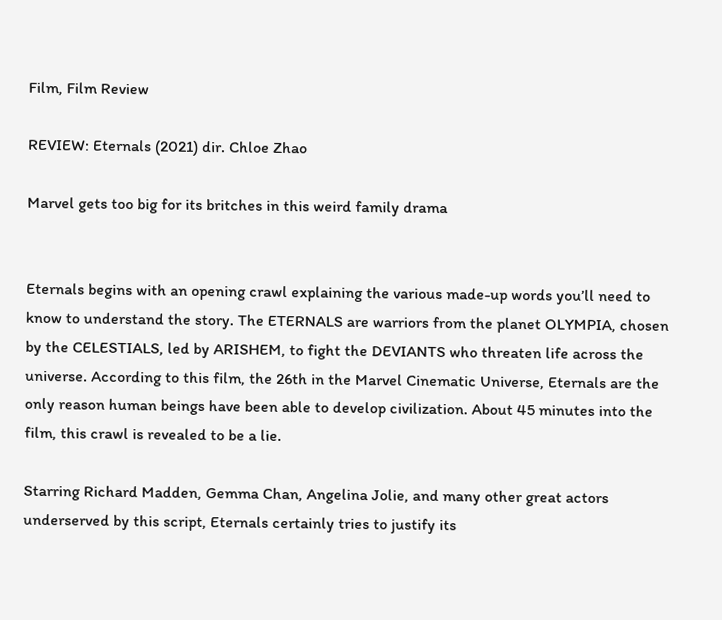Film, Film Review

REVIEW: Eternals (2021) dir. Chloe Zhao

Marvel gets too big for its britches in this weird family drama


Eternals begins with an opening crawl explaining the various made-up words you’ll need to know to understand the story. The ETERNALS are warriors from the planet OLYMPIA, chosen by the CELESTIALS, led by ARISHEM, to fight the DEVIANTS who threaten life across the universe. According to this film, the 26th in the Marvel Cinematic Universe, Eternals are the only reason human beings have been able to develop civilization. About 45 minutes into the film, this crawl is revealed to be a lie.

Starring Richard Madden, Gemma Chan, Angelina Jolie, and many other great actors underserved by this script, Eternals certainly tries to justify its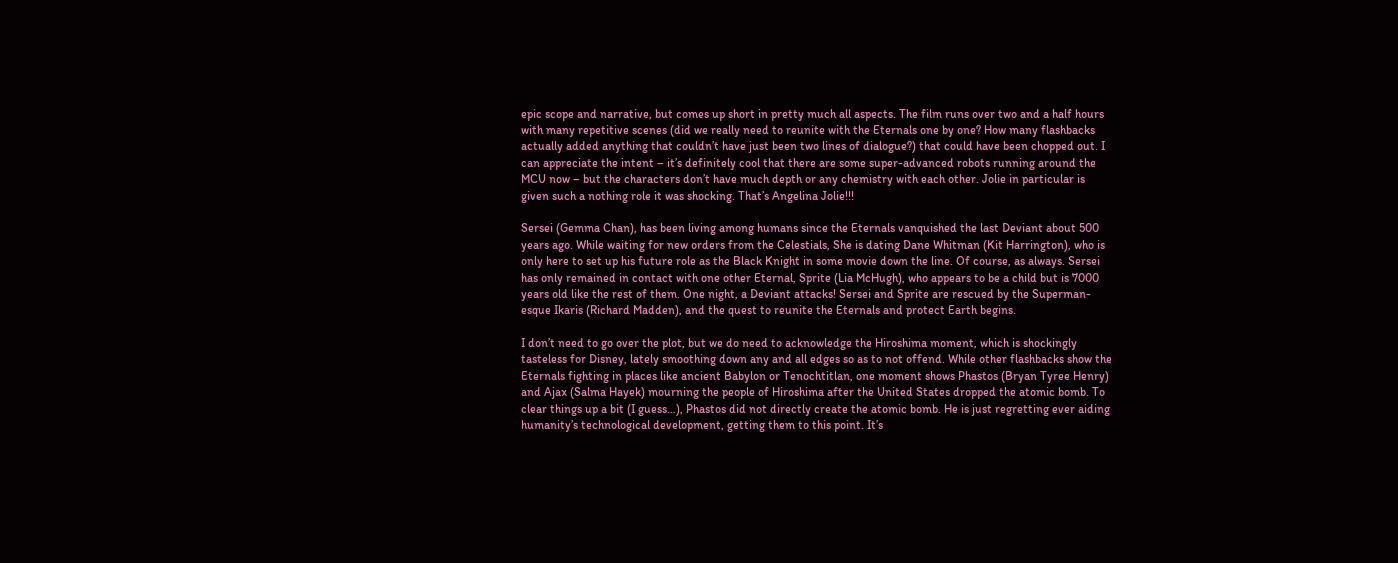epic scope and narrative, but comes up short in pretty much all aspects. The film runs over two and a half hours with many repetitive scenes (did we really need to reunite with the Eternals one by one? How many flashbacks actually added anything that couldn’t have just been two lines of dialogue?) that could have been chopped out. I can appreciate the intent – it’s definitely cool that there are some super-advanced robots running around the MCU now – but the characters don’t have much depth or any chemistry with each other. Jolie in particular is given such a nothing role it was shocking. That’s Angelina Jolie!!!

Sersei (Gemma Chan), has been living among humans since the Eternals vanquished the last Deviant about 500 years ago. While waiting for new orders from the Celestials, She is dating Dane Whitman (Kit Harrington), who is only here to set up his future role as the Black Knight in some movie down the line. Of course, as always. Sersei has only remained in contact with one other Eternal, Sprite (Lia McHugh), who appears to be a child but is 7000 years old like the rest of them. One night, a Deviant attacks! Sersei and Sprite are rescued by the Superman-esque Ikaris (Richard Madden), and the quest to reunite the Eternals and protect Earth begins.

I don’t need to go over the plot, but we do need to acknowledge the Hiroshima moment, which is shockingly tasteless for Disney, lately smoothing down any and all edges so as to not offend. While other flashbacks show the Eternals fighting in places like ancient Babylon or Tenochtitlan, one moment shows Phastos (Bryan Tyree Henry) and Ajax (Salma Hayek) mourning the people of Hiroshima after the United States dropped the atomic bomb. To clear things up a bit (I guess…), Phastos did not directly create the atomic bomb. He is just regretting ever aiding humanity’s technological development, getting them to this point. It’s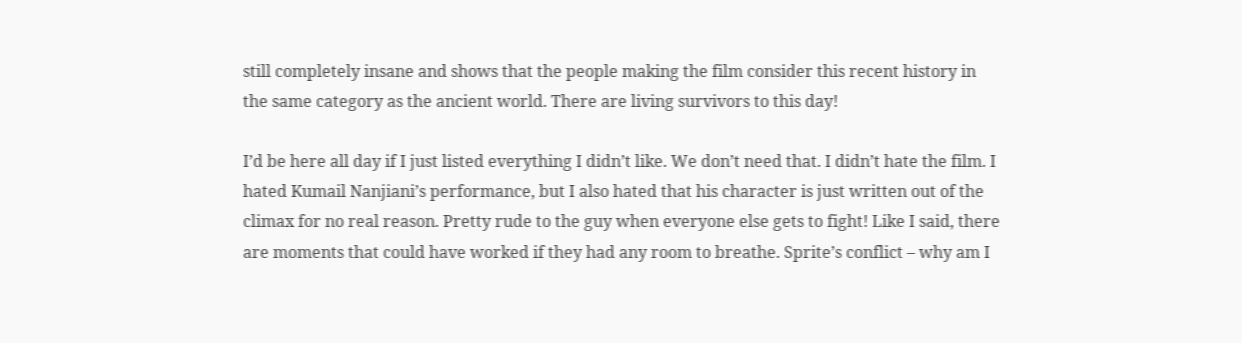still completely insane and shows that the people making the film consider this recent history in the same category as the ancient world. There are living survivors to this day!

I’d be here all day if I just listed everything I didn’t like. We don’t need that. I didn’t hate the film. I hated Kumail Nanjiani’s performance, but I also hated that his character is just written out of the climax for no real reason. Pretty rude to the guy when everyone else gets to fight! Like I said, there are moments that could have worked if they had any room to breathe. Sprite’s conflict – why am I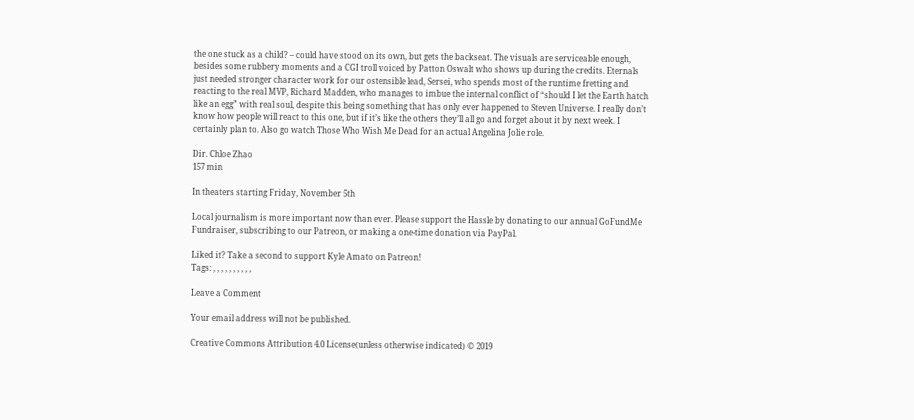the one stuck as a child? – could have stood on its own, but gets the backseat. The visuals are serviceable enough, besides some rubbery moments and a CGI troll voiced by Patton Oswalt who shows up during the credits. Eternals just needed stronger character work for our ostensible lead, Sersei, who spends most of the runtime fretting and reacting to the real MVP, Richard Madden, who manages to imbue the internal conflict of “should I let the Earth hatch like an egg” with real soul, despite this being something that has only ever happened to Steven Universe. I really don’t know how people will react to this one, but if it’s like the others they’ll all go and forget about it by next week. I certainly plan to. Also go watch Those Who Wish Me Dead for an actual Angelina Jolie role.

Dir. Chloe Zhao
157 min

In theaters starting Friday, November 5th

Local journalism is more important now than ever. Please support the Hassle by donating to our annual GoFundMe Fundraiser, subscribing to our Patreon, or making a one-time donation via PayPal.

Liked it? Take a second to support Kyle Amato on Patreon!
Tags: , , , , , , , , , ,

Leave a Comment

Your email address will not be published.

Creative Commons Attribution 4.0 License(unless otherwise indicated) © 2019